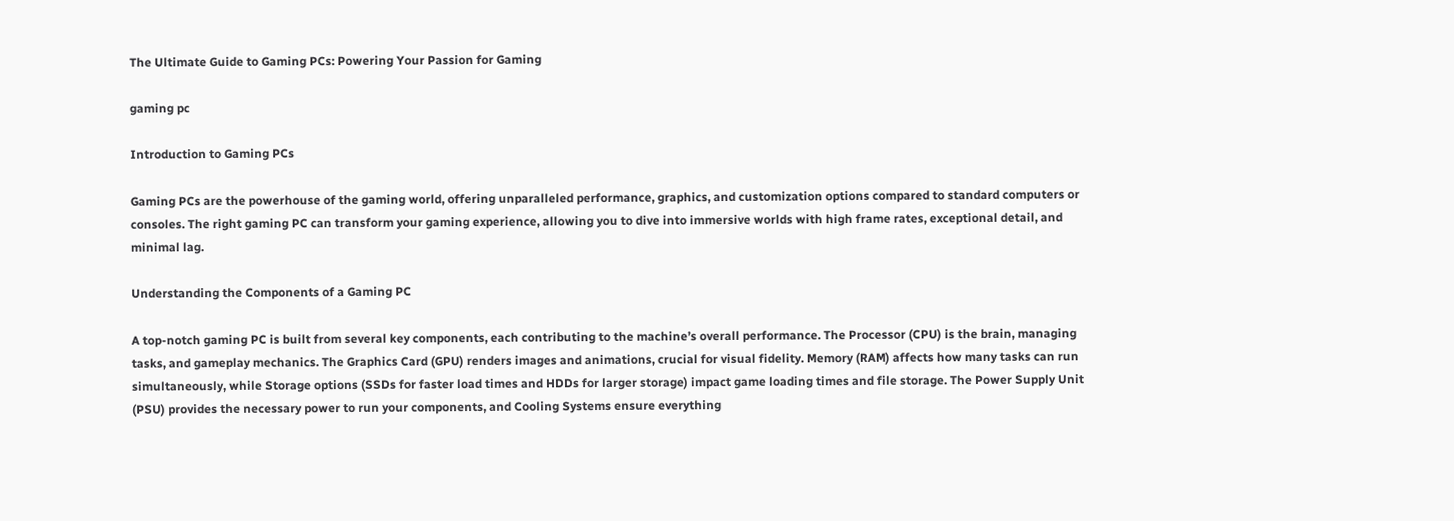The Ultimate Guide to Gaming PCs: Powering Your Passion for Gaming

gaming pc

Introduction to Gaming PCs

Gaming PCs are the powerhouse of the gaming world, offering unparalleled performance, graphics, and customization options compared to standard computers or consoles. The right gaming PC can transform your gaming experience, allowing you to dive into immersive worlds with high frame rates, exceptional detail, and minimal lag.

Understanding the Components of a Gaming PC

A top-notch gaming PC is built from several key components, each contributing to the machine’s overall performance. The Processor (CPU) is the brain, managing tasks, and gameplay mechanics. The Graphics Card (GPU) renders images and animations, crucial for visual fidelity. Memory (RAM) affects how many tasks can run simultaneously, while Storage options (SSDs for faster load times and HDDs for larger storage) impact game loading times and file storage. The Power Supply Unit (PSU) provides the necessary power to run your components, and Cooling Systems ensure everything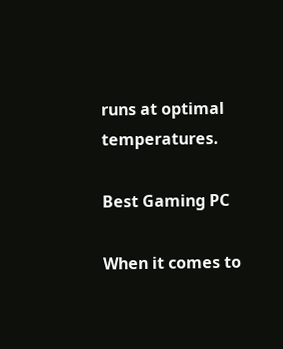runs at optimal temperatures.

Best Gaming PC

When it comes to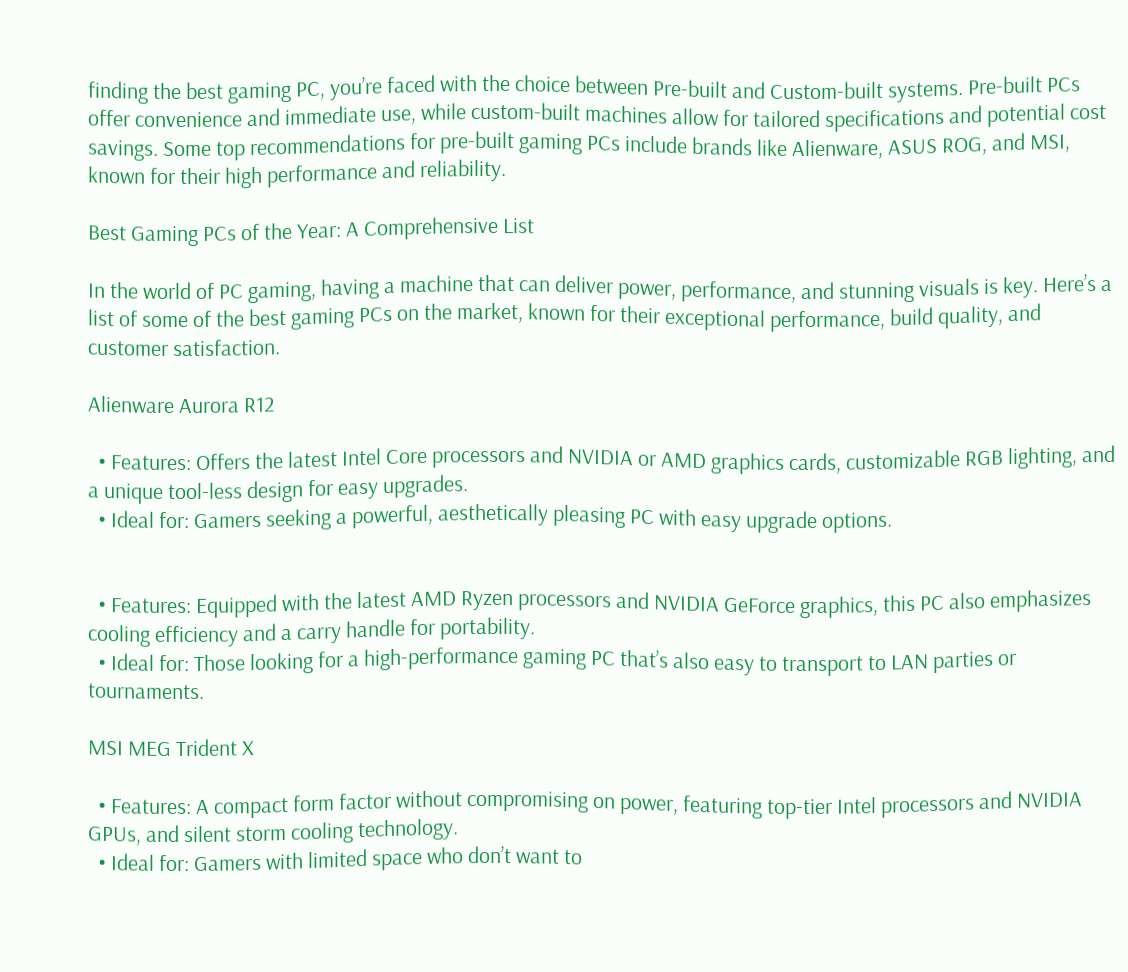finding the best gaming PC, you’re faced with the choice between Pre-built and Custom-built systems. Pre-built PCs offer convenience and immediate use, while custom-built machines allow for tailored specifications and potential cost savings. Some top recommendations for pre-built gaming PCs include brands like Alienware, ASUS ROG, and MSI, known for their high performance and reliability.

Best Gaming PCs of the Year: A Comprehensive List

In the world of PC gaming, having a machine that can deliver power, performance, and stunning visuals is key. Here’s a list of some of the best gaming PCs on the market, known for their exceptional performance, build quality, and customer satisfaction.

Alienware Aurora R12

  • Features: Offers the latest Intel Core processors and NVIDIA or AMD graphics cards, customizable RGB lighting, and a unique tool-less design for easy upgrades.
  • Ideal for: Gamers seeking a powerful, aesthetically pleasing PC with easy upgrade options.


  • Features: Equipped with the latest AMD Ryzen processors and NVIDIA GeForce graphics, this PC also emphasizes cooling efficiency and a carry handle for portability.
  • Ideal for: Those looking for a high-performance gaming PC that’s also easy to transport to LAN parties or tournaments.

MSI MEG Trident X

  • Features: A compact form factor without compromising on power, featuring top-tier Intel processors and NVIDIA GPUs, and silent storm cooling technology.
  • Ideal for: Gamers with limited space who don’t want to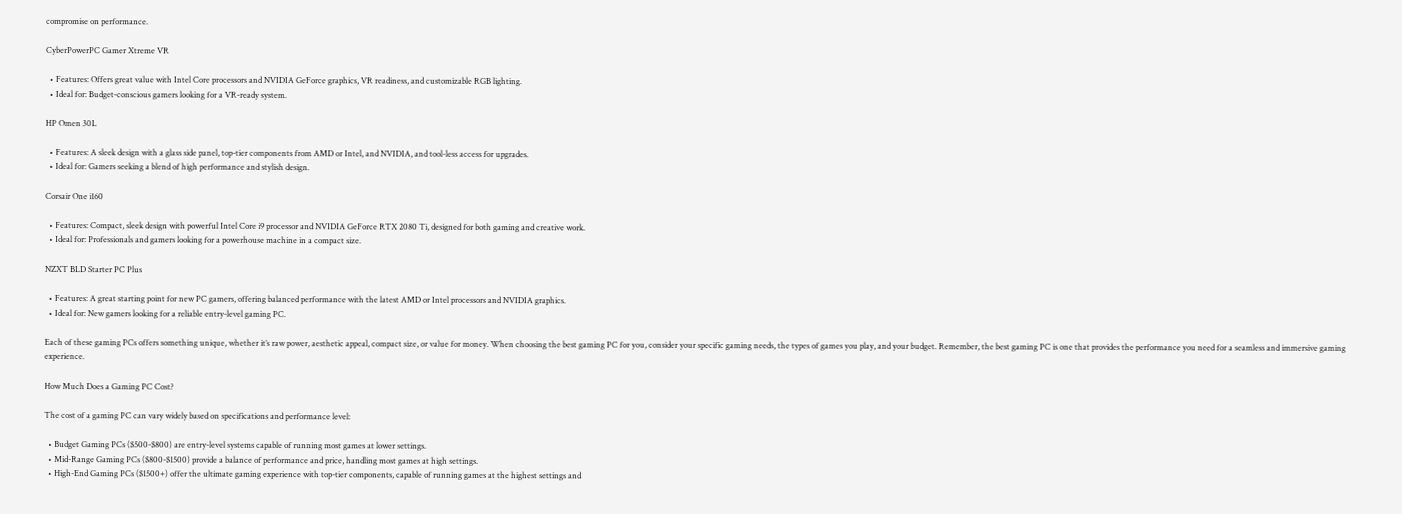compromise on performance.

CyberPowerPC Gamer Xtreme VR

  • Features: Offers great value with Intel Core processors and NVIDIA GeForce graphics, VR readiness, and customizable RGB lighting.
  • Ideal for: Budget-conscious gamers looking for a VR-ready system.

HP Omen 30L

  • Features: A sleek design with a glass side panel, top-tier components from AMD or Intel, and NVIDIA, and tool-less access for upgrades.
  • Ideal for: Gamers seeking a blend of high performance and stylish design.

Corsair One i160

  • Features: Compact, sleek design with powerful Intel Core i9 processor and NVIDIA GeForce RTX 2080 Ti, designed for both gaming and creative work.
  • Ideal for: Professionals and gamers looking for a powerhouse machine in a compact size.

NZXT BLD Starter PC Plus

  • Features: A great starting point for new PC gamers, offering balanced performance with the latest AMD or Intel processors and NVIDIA graphics.
  • Ideal for: New gamers looking for a reliable entry-level gaming PC.

Each of these gaming PCs offers something unique, whether it’s raw power, aesthetic appeal, compact size, or value for money. When choosing the best gaming PC for you, consider your specific gaming needs, the types of games you play, and your budget. Remember, the best gaming PC is one that provides the performance you need for a seamless and immersive gaming experience.

How Much Does a Gaming PC Cost?

The cost of a gaming PC can vary widely based on specifications and performance level:

  • Budget Gaming PCs ($500-$800) are entry-level systems capable of running most games at lower settings.
  • Mid-Range Gaming PCs ($800-$1500) provide a balance of performance and price, handling most games at high settings.
  • High-End Gaming PCs ($1500+) offer the ultimate gaming experience with top-tier components, capable of running games at the highest settings and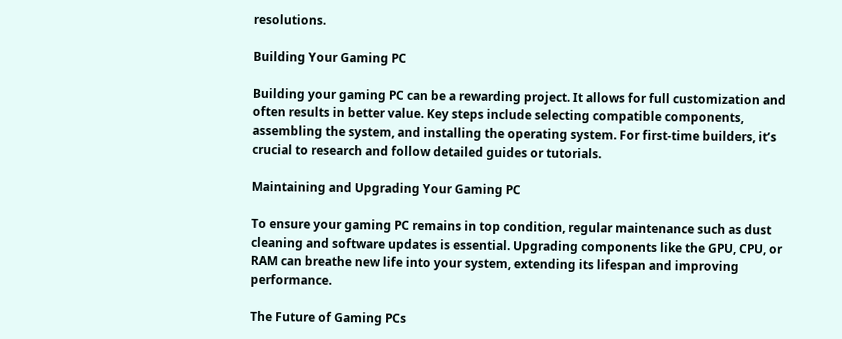resolutions.

Building Your Gaming PC

Building your gaming PC can be a rewarding project. It allows for full customization and often results in better value. Key steps include selecting compatible components, assembling the system, and installing the operating system. For first-time builders, it’s crucial to research and follow detailed guides or tutorials.

Maintaining and Upgrading Your Gaming PC

To ensure your gaming PC remains in top condition, regular maintenance such as dust cleaning and software updates is essential. Upgrading components like the GPU, CPU, or RAM can breathe new life into your system, extending its lifespan and improving performance.

The Future of Gaming PCs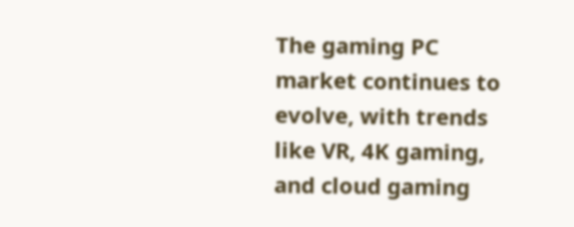The gaming PC market continues to evolve, with trends like VR, 4K gaming, and cloud gaming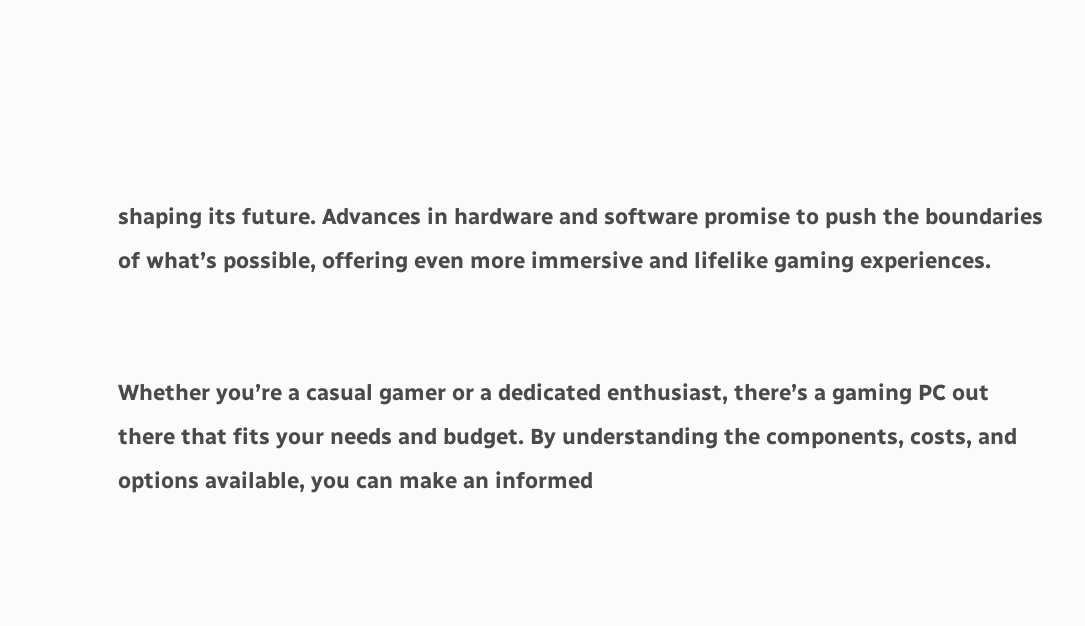shaping its future. Advances in hardware and software promise to push the boundaries of what’s possible, offering even more immersive and lifelike gaming experiences.


Whether you’re a casual gamer or a dedicated enthusiast, there’s a gaming PC out there that fits your needs and budget. By understanding the components, costs, and options available, you can make an informed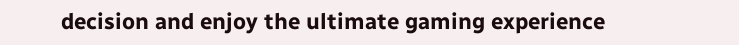decision and enjoy the ultimate gaming experience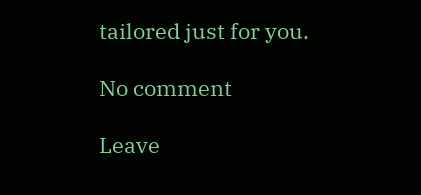tailored just for you.

No comment

Leave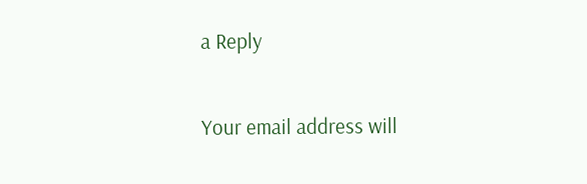a Reply

Your email address will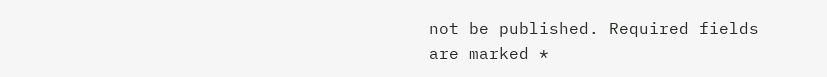not be published. Required fields are marked *